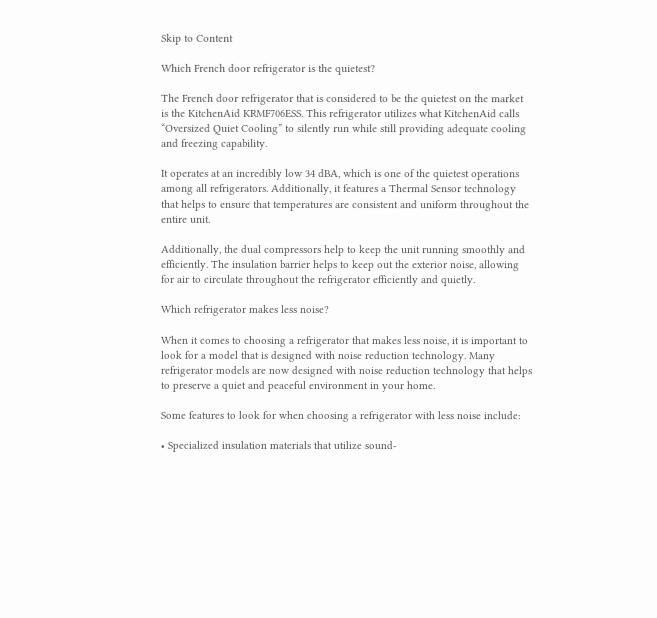Skip to Content

Which French door refrigerator is the quietest?

The French door refrigerator that is considered to be the quietest on the market is the KitchenAid KRMF706ESS. This refrigerator utilizes what KitchenAid calls “Oversized Quiet Cooling” to silently run while still providing adequate cooling and freezing capability.

It operates at an incredibly low 34 dBA, which is one of the quietest operations among all refrigerators. Additionally, it features a Thermal Sensor technology that helps to ensure that temperatures are consistent and uniform throughout the entire unit.

Additionally, the dual compressors help to keep the unit running smoothly and efficiently. The insulation barrier helps to keep out the exterior noise, allowing for air to circulate throughout the refrigerator efficiently and quietly.

Which refrigerator makes less noise?

When it comes to choosing a refrigerator that makes less noise, it is important to look for a model that is designed with noise reduction technology. Many refrigerator models are now designed with noise reduction technology that helps to preserve a quiet and peaceful environment in your home.

Some features to look for when choosing a refrigerator with less noise include:

• Specialized insulation materials that utilize sound-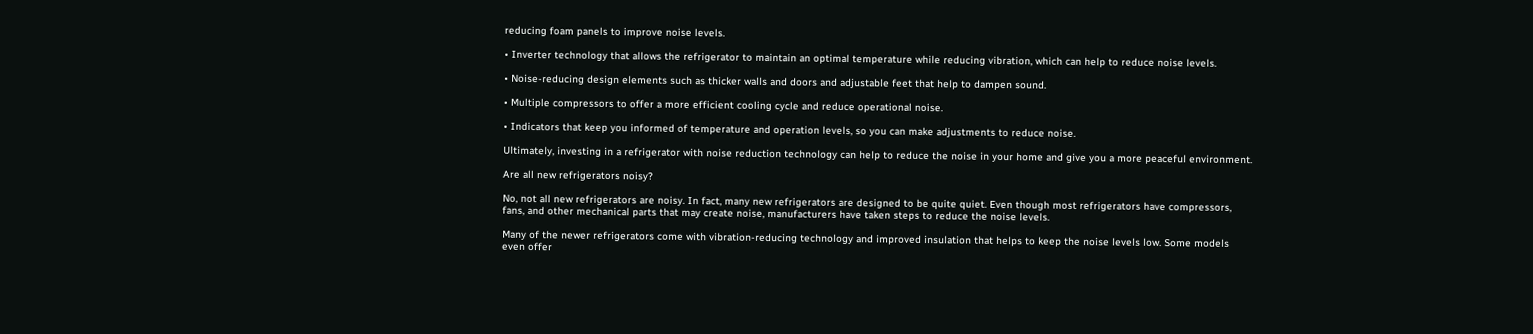reducing foam panels to improve noise levels.

• Inverter technology that allows the refrigerator to maintain an optimal temperature while reducing vibration, which can help to reduce noise levels.

• Noise-reducing design elements such as thicker walls and doors and adjustable feet that help to dampen sound.

• Multiple compressors to offer a more efficient cooling cycle and reduce operational noise.

• Indicators that keep you informed of temperature and operation levels, so you can make adjustments to reduce noise.

Ultimately, investing in a refrigerator with noise reduction technology can help to reduce the noise in your home and give you a more peaceful environment.

Are all new refrigerators noisy?

No, not all new refrigerators are noisy. In fact, many new refrigerators are designed to be quite quiet. Even though most refrigerators have compressors, fans, and other mechanical parts that may create noise, manufacturers have taken steps to reduce the noise levels.

Many of the newer refrigerators come with vibration-reducing technology and improved insulation that helps to keep the noise levels low. Some models even offer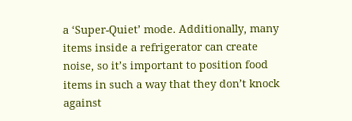a ‘Super-Quiet’ mode. Additionally, many items inside a refrigerator can create noise, so it’s important to position food items in such a way that they don’t knock against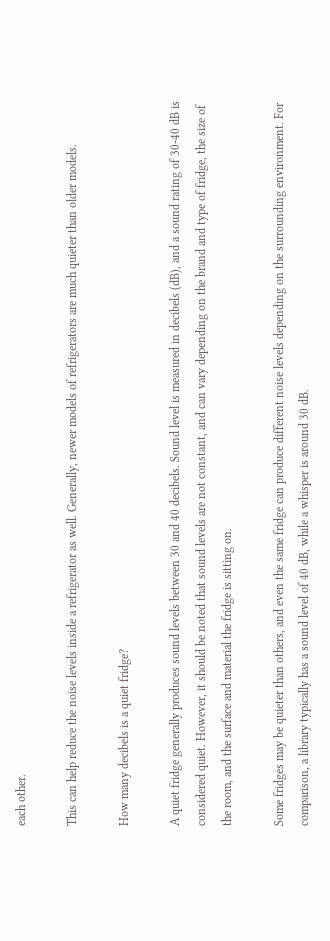each other.

This can help reduce the noise levels inside a refrigerator as well. Generally, newer models of refrigerators are much quieter than older models.

How many decibels is a quiet fridge?

A quiet fridge generally produces sound levels between 30 and 40 decibels. Sound level is measured in decibels (dB), and a sound rating of 30-40 dB is considered quiet. However, it should be noted that sound levels are not constant, and can vary depending on the brand and type of fridge, the size of the room, and the surface and material the fridge is sitting on.

Some fridges may be quieter than others, and even the same fridge can produce different noise levels depending on the surrounding environment. For comparison, a library typically has a sound level of 40 dB, while a whisper is around 30 dB.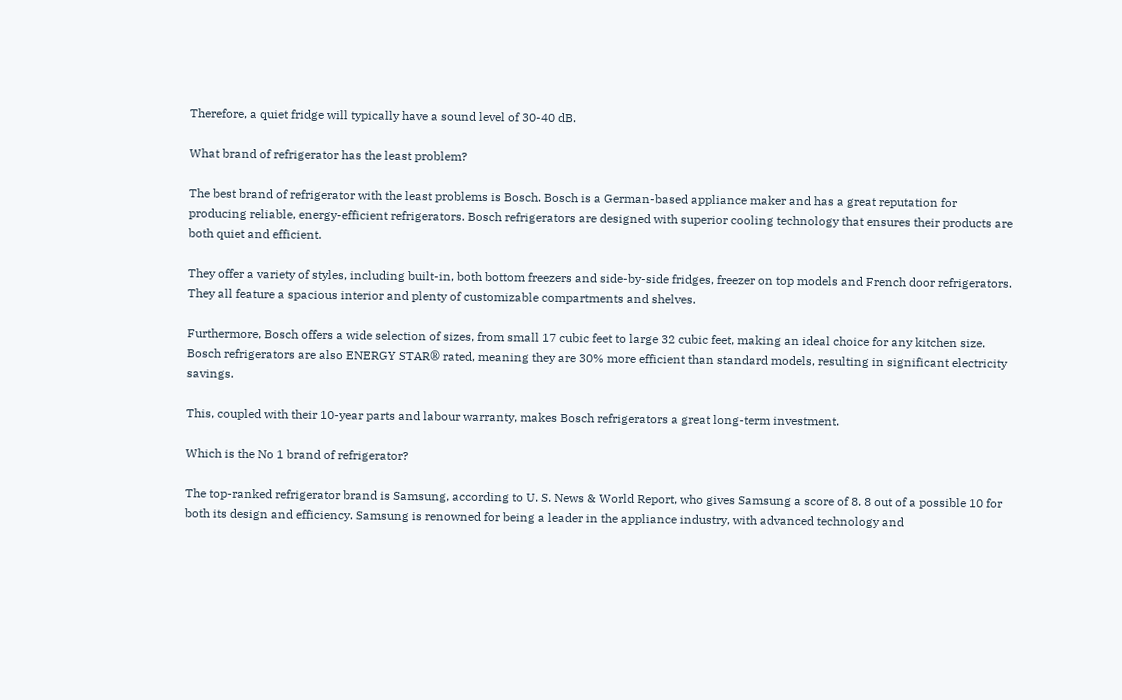Therefore, a quiet fridge will typically have a sound level of 30-40 dB.

What brand of refrigerator has the least problem?

The best brand of refrigerator with the least problems is Bosch. Bosch is a German-based appliance maker and has a great reputation for producing reliable, energy-efficient refrigerators. Bosch refrigerators are designed with superior cooling technology that ensures their products are both quiet and efficient.

They offer a variety of styles, including built-in, both bottom freezers and side-by-side fridges, freezer on top models and French door refrigerators. They all feature a spacious interior and plenty of customizable compartments and shelves.

Furthermore, Bosch offers a wide selection of sizes, from small 17 cubic feet to large 32 cubic feet, making an ideal choice for any kitchen size. Bosch refrigerators are also ENERGY STAR® rated, meaning they are 30% more efficient than standard models, resulting in significant electricity savings.

This, coupled with their 10-year parts and labour warranty, makes Bosch refrigerators a great long-term investment.

Which is the No 1 brand of refrigerator?

The top-ranked refrigerator brand is Samsung, according to U. S. News & World Report, who gives Samsung a score of 8. 8 out of a possible 10 for both its design and efficiency. Samsung is renowned for being a leader in the appliance industry, with advanced technology and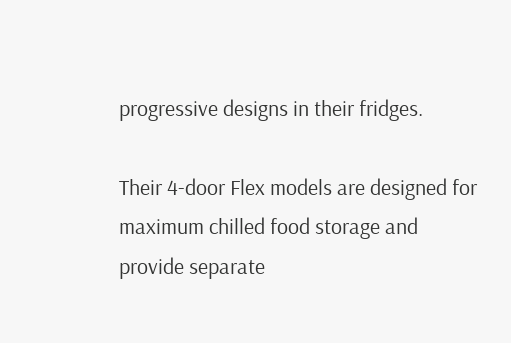progressive designs in their fridges.

Their 4-door Flex models are designed for maximum chilled food storage and provide separate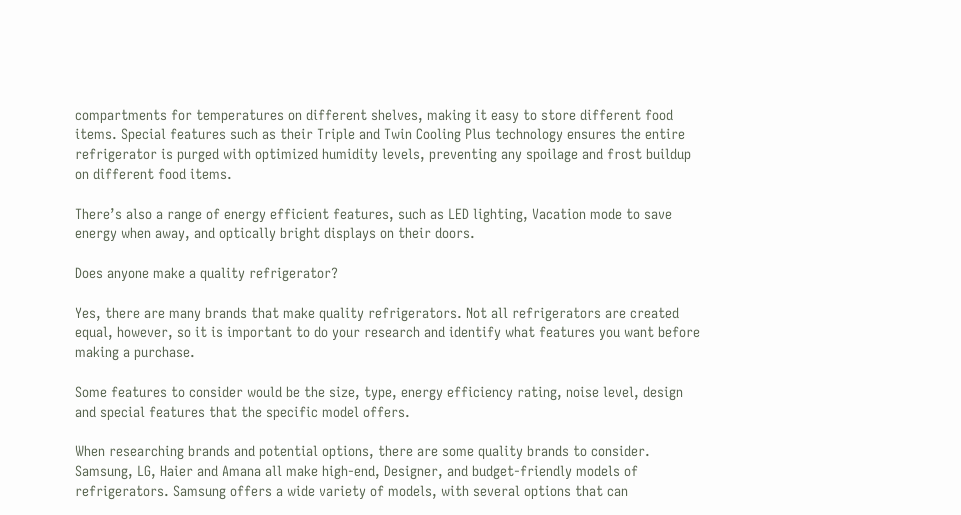compartments for temperatures on different shelves, making it easy to store different food items. Special features such as their Triple and Twin Cooling Plus technology ensures the entire refrigerator is purged with optimized humidity levels, preventing any spoilage and frost buildup on different food items.

There’s also a range of energy efficient features, such as LED lighting, Vacation mode to save energy when away, and optically bright displays on their doors.

Does anyone make a quality refrigerator?

Yes, there are many brands that make quality refrigerators. Not all refrigerators are created equal, however, so it is important to do your research and identify what features you want before making a purchase.

Some features to consider would be the size, type, energy efficiency rating, noise level, design and special features that the specific model offers.

When researching brands and potential options, there are some quality brands to consider. Samsung, LG, Haier and Amana all make high-end, Designer, and budget-friendly models of refrigerators. Samsung offers a wide variety of models, with several options that can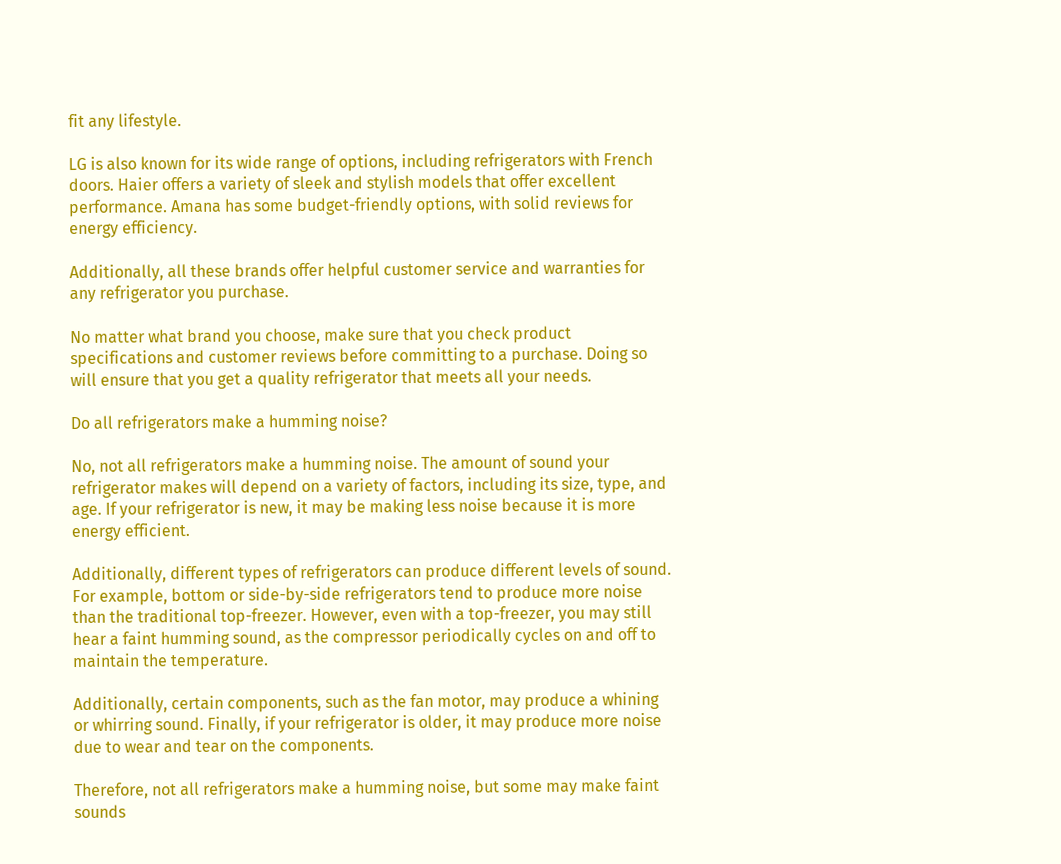fit any lifestyle.

LG is also known for its wide range of options, including refrigerators with French doors. Haier offers a variety of sleek and stylish models that offer excellent performance. Amana has some budget-friendly options, with solid reviews for energy efficiency.

Additionally, all these brands offer helpful customer service and warranties for any refrigerator you purchase.

No matter what brand you choose, make sure that you check product specifications and customer reviews before committing to a purchase. Doing so will ensure that you get a quality refrigerator that meets all your needs.

Do all refrigerators make a humming noise?

No, not all refrigerators make a humming noise. The amount of sound your refrigerator makes will depend on a variety of factors, including its size, type, and age. If your refrigerator is new, it may be making less noise because it is more energy efficient.

Additionally, different types of refrigerators can produce different levels of sound. For example, bottom or side-by-side refrigerators tend to produce more noise than the traditional top-freezer. However, even with a top-freezer, you may still hear a faint humming sound, as the compressor periodically cycles on and off to maintain the temperature.

Additionally, certain components, such as the fan motor, may produce a whining or whirring sound. Finally, if your refrigerator is older, it may produce more noise due to wear and tear on the components.

Therefore, not all refrigerators make a humming noise, but some may make faint sounds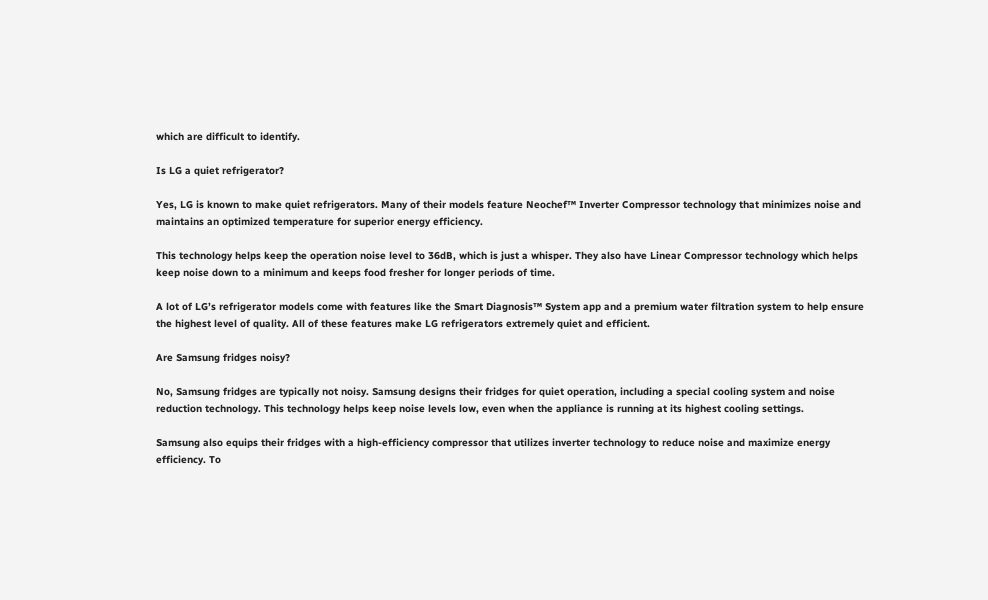which are difficult to identify.

Is LG a quiet refrigerator?

Yes, LG is known to make quiet refrigerators. Many of their models feature Neochef™ Inverter Compressor technology that minimizes noise and maintains an optimized temperature for superior energy efficiency.

This technology helps keep the operation noise level to 36dB, which is just a whisper. They also have Linear Compressor technology which helps keep noise down to a minimum and keeps food fresher for longer periods of time.

A lot of LG’s refrigerator models come with features like the Smart Diagnosis™ System app and a premium water filtration system to help ensure the highest level of quality. All of these features make LG refrigerators extremely quiet and efficient.

Are Samsung fridges noisy?

No, Samsung fridges are typically not noisy. Samsung designs their fridges for quiet operation, including a special cooling system and noise reduction technology. This technology helps keep noise levels low, even when the appliance is running at its highest cooling settings.

Samsung also equips their fridges with a high-efficiency compressor that utilizes inverter technology to reduce noise and maximize energy efficiency. To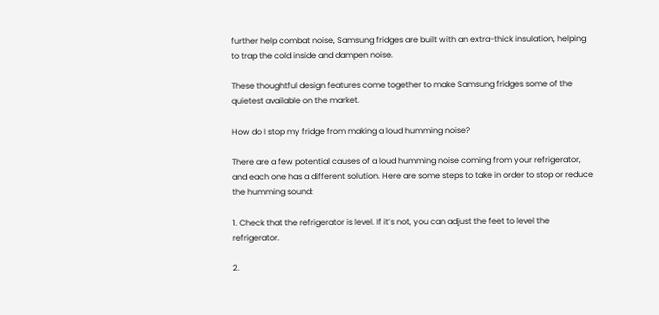further help combat noise, Samsung fridges are built with an extra-thick insulation, helping to trap the cold inside and dampen noise.

These thoughtful design features come together to make Samsung fridges some of the quietest available on the market.

How do I stop my fridge from making a loud humming noise?

There are a few potential causes of a loud humming noise coming from your refrigerator, and each one has a different solution. Here are some steps to take in order to stop or reduce the humming sound:

1. Check that the refrigerator is level. If it’s not, you can adjust the feet to level the refrigerator.

2.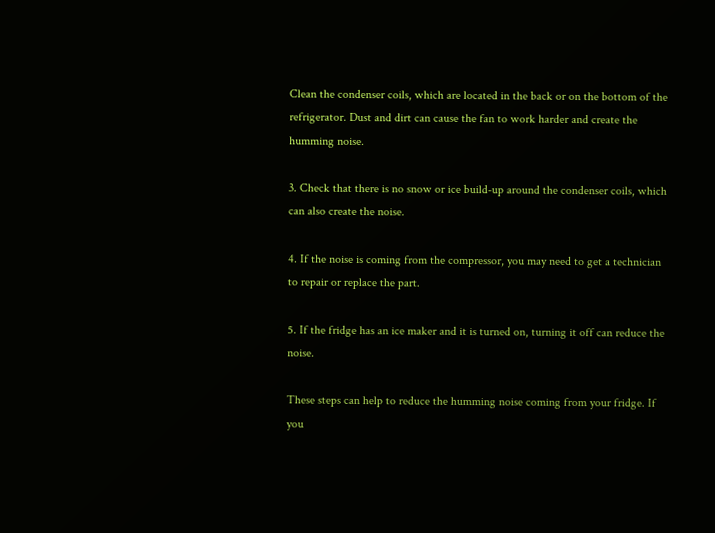Clean the condenser coils, which are located in the back or on the bottom of the refrigerator. Dust and dirt can cause the fan to work harder and create the humming noise.

3. Check that there is no snow or ice build-up around the condenser coils, which can also create the noise.

4. If the noise is coming from the compressor, you may need to get a technician to repair or replace the part.

5. If the fridge has an ice maker and it is turned on, turning it off can reduce the noise.

These steps can help to reduce the humming noise coming from your fridge. If you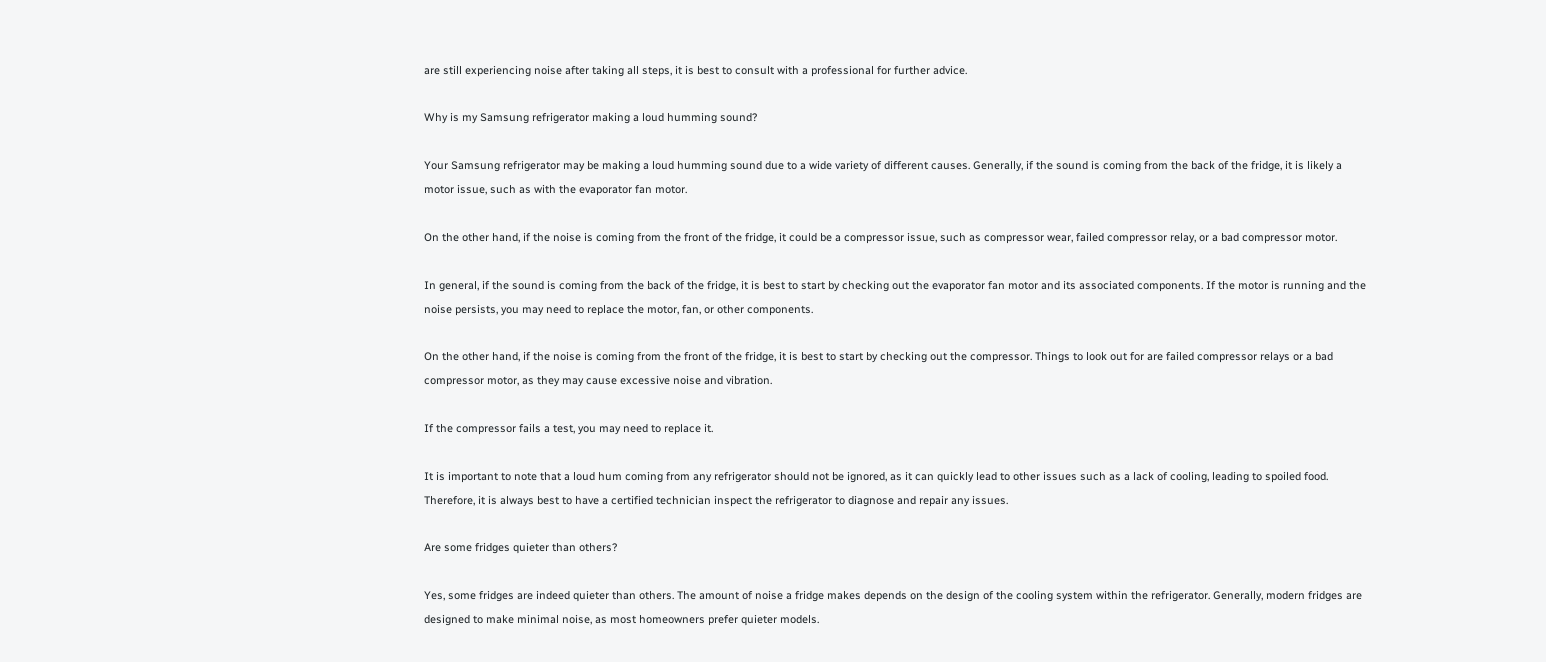are still experiencing noise after taking all steps, it is best to consult with a professional for further advice.

Why is my Samsung refrigerator making a loud humming sound?

Your Samsung refrigerator may be making a loud humming sound due to a wide variety of different causes. Generally, if the sound is coming from the back of the fridge, it is likely a motor issue, such as with the evaporator fan motor.

On the other hand, if the noise is coming from the front of the fridge, it could be a compressor issue, such as compressor wear, failed compressor relay, or a bad compressor motor.

In general, if the sound is coming from the back of the fridge, it is best to start by checking out the evaporator fan motor and its associated components. If the motor is running and the noise persists, you may need to replace the motor, fan, or other components.

On the other hand, if the noise is coming from the front of the fridge, it is best to start by checking out the compressor. Things to look out for are failed compressor relays or a bad compressor motor, as they may cause excessive noise and vibration.

If the compressor fails a test, you may need to replace it.

It is important to note that a loud hum coming from any refrigerator should not be ignored, as it can quickly lead to other issues such as a lack of cooling, leading to spoiled food. Therefore, it is always best to have a certified technician inspect the refrigerator to diagnose and repair any issues.

Are some fridges quieter than others?

Yes, some fridges are indeed quieter than others. The amount of noise a fridge makes depends on the design of the cooling system within the refrigerator. Generally, modern fridges are designed to make minimal noise, as most homeowners prefer quieter models.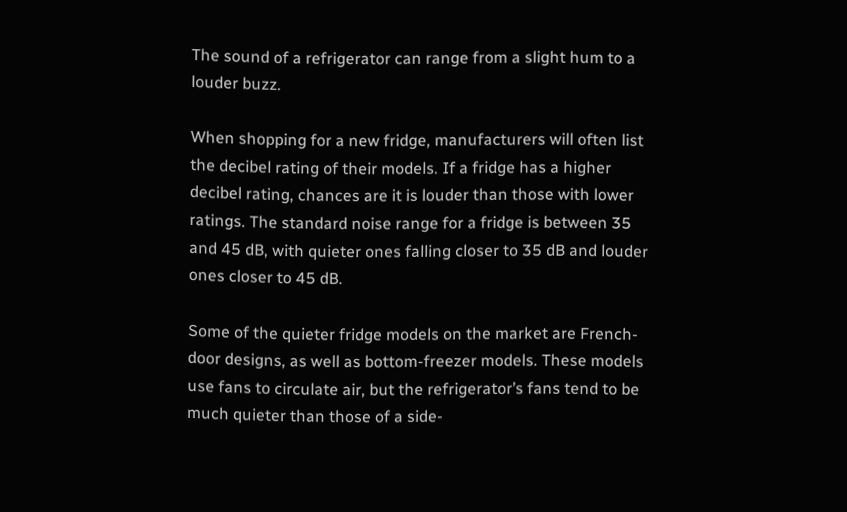The sound of a refrigerator can range from a slight hum to a louder buzz.

When shopping for a new fridge, manufacturers will often list the decibel rating of their models. If a fridge has a higher decibel rating, chances are it is louder than those with lower ratings. The standard noise range for a fridge is between 35 and 45 dB, with quieter ones falling closer to 35 dB and louder ones closer to 45 dB.

Some of the quieter fridge models on the market are French-door designs, as well as bottom-freezer models. These models use fans to circulate air, but the refrigerator’s fans tend to be much quieter than those of a side-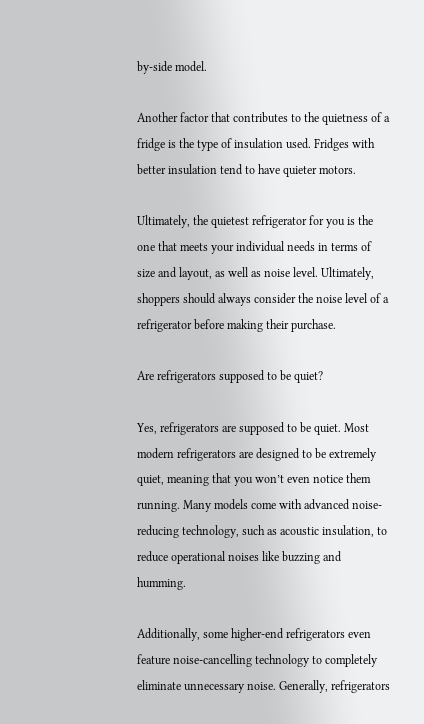by-side model.

Another factor that contributes to the quietness of a fridge is the type of insulation used. Fridges with better insulation tend to have quieter motors.

Ultimately, the quietest refrigerator for you is the one that meets your individual needs in terms of size and layout, as well as noise level. Ultimately, shoppers should always consider the noise level of a refrigerator before making their purchase.

Are refrigerators supposed to be quiet?

Yes, refrigerators are supposed to be quiet. Most modern refrigerators are designed to be extremely quiet, meaning that you won’t even notice them running. Many models come with advanced noise-reducing technology, such as acoustic insulation, to reduce operational noises like buzzing and humming.

Additionally, some higher-end refrigerators even feature noise-cancelling technology to completely eliminate unnecessary noise. Generally, refrigerators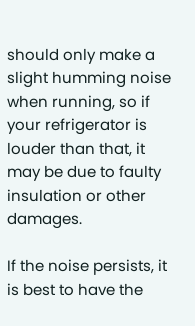should only make a slight humming noise when running, so if your refrigerator is louder than that, it may be due to faulty insulation or other damages.

If the noise persists, it is best to have the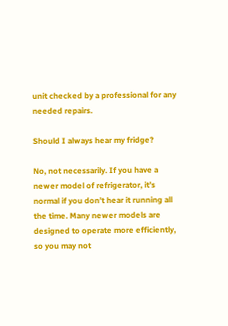unit checked by a professional for any needed repairs.

Should I always hear my fridge?

No, not necessarily. If you have a newer model of refrigerator, it’s normal if you don’t hear it running all the time. Many newer models are designed to operate more efficiently, so you may not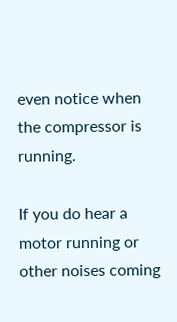even notice when the compressor is running.

If you do hear a motor running or other noises coming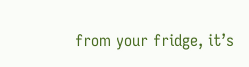from your fridge, it’s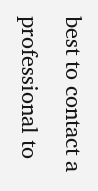best to contact a professional to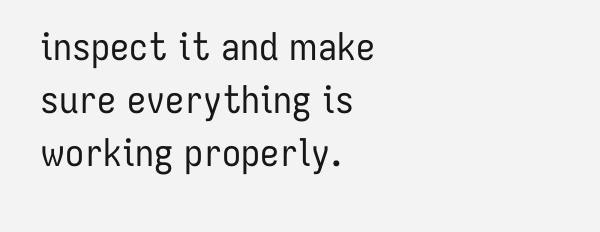inspect it and make sure everything is working properly.